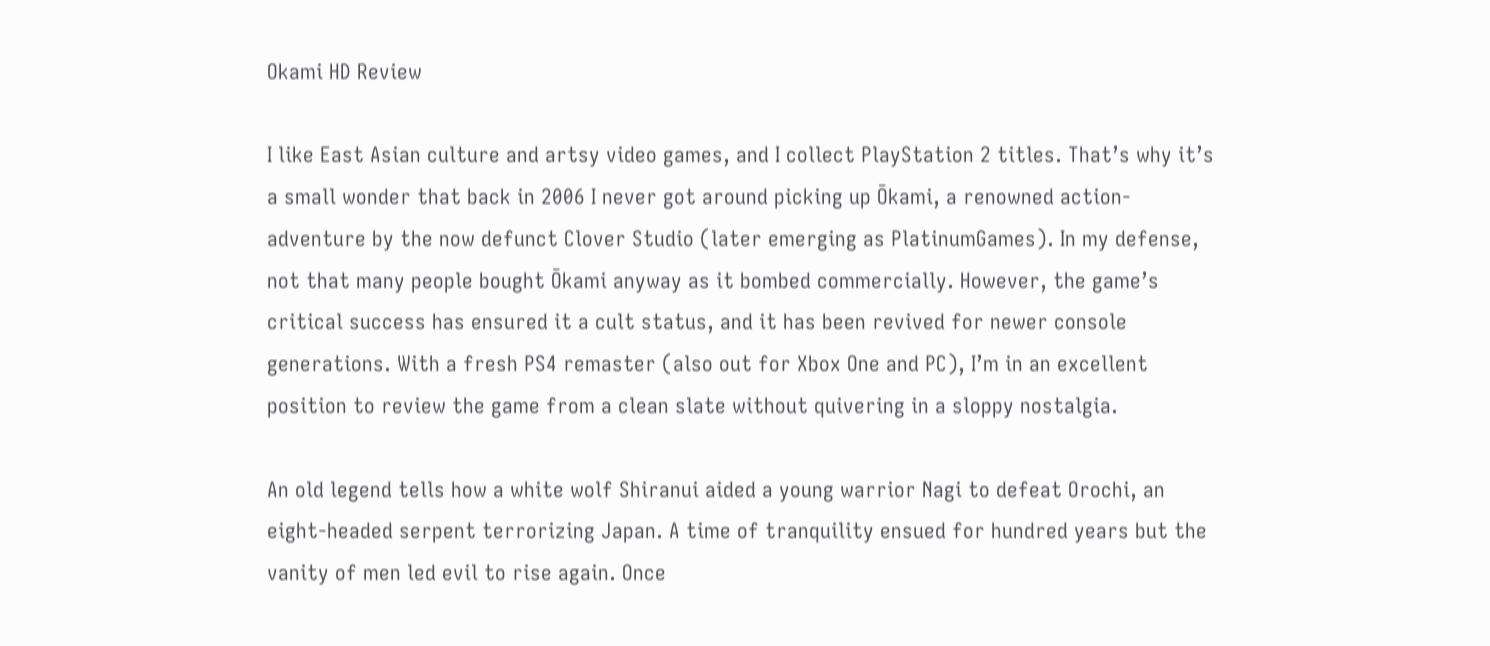Okami HD Review

I like East Asian culture and artsy video games, and I collect PlayStation 2 titles. That’s why it’s a small wonder that back in 2006 I never got around picking up Ōkami, a renowned action-adventure by the now defunct Clover Studio (later emerging as PlatinumGames). In my defense, not that many people bought Ōkami anyway as it bombed commercially. However, the game’s critical success has ensured it a cult status, and it has been revived for newer console generations. With a fresh PS4 remaster (also out for Xbox One and PC), I’m in an excellent position to review the game from a clean slate without quivering in a sloppy nostalgia.

An old legend tells how a white wolf Shiranui aided a young warrior Nagi to defeat Orochi, an eight-headed serpent terrorizing Japan. A time of tranquility ensued for hundred years but the vanity of men led evil to rise again. Once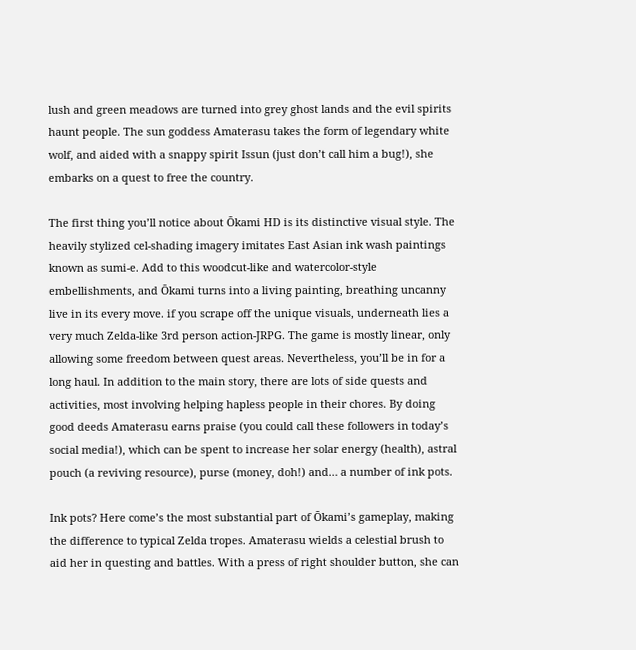lush and green meadows are turned into grey ghost lands and the evil spirits haunt people. The sun goddess Amaterasu takes the form of legendary white wolf, and aided with a snappy spirit Issun (just don’t call him a bug!), she embarks on a quest to free the country.

The first thing you’ll notice about Ōkami HD is its distinctive visual style. The heavily stylized cel-shading imagery imitates East Asian ink wash paintings known as sumi-e. Add to this woodcut-like and watercolor-style embellishments, and Ōkami turns into a living painting, breathing uncanny live in its every move. if you scrape off the unique visuals, underneath lies a very much Zelda-like 3rd person action-JRPG. The game is mostly linear, only allowing some freedom between quest areas. Nevertheless, you’ll be in for a long haul. In addition to the main story, there are lots of side quests and activities, most involving helping hapless people in their chores. By doing good deeds Amaterasu earns praise (you could call these followers in today’s social media!), which can be spent to increase her solar energy (health), astral pouch (a reviving resource), purse (money, doh!) and… a number of ink pots.

Ink pots? Here come’s the most substantial part of Ōkami’s gameplay, making the difference to typical Zelda tropes. Amaterasu wields a celestial brush to aid her in questing and battles. With a press of right shoulder button, she can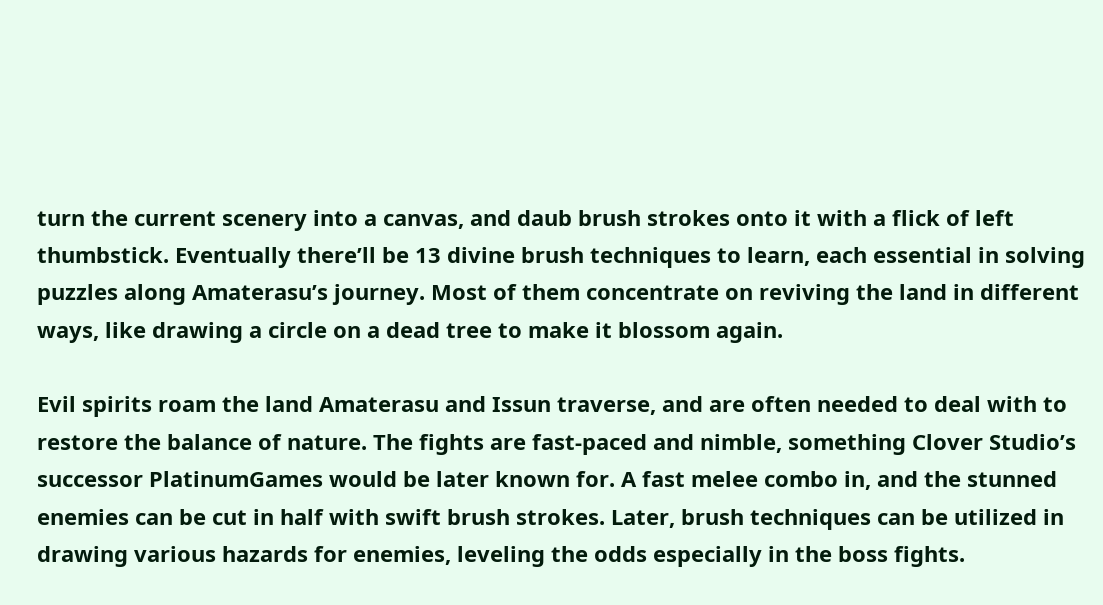turn the current scenery into a canvas, and daub brush strokes onto it with a flick of left thumbstick. Eventually there’ll be 13 divine brush techniques to learn, each essential in solving puzzles along Amaterasu’s journey. Most of them concentrate on reviving the land in different ways, like drawing a circle on a dead tree to make it blossom again.

Evil spirits roam the land Amaterasu and Issun traverse, and are often needed to deal with to restore the balance of nature. The fights are fast-paced and nimble, something Clover Studio’s successor PlatinumGames would be later known for. A fast melee combo in, and the stunned enemies can be cut in half with swift brush strokes. Later, brush techniques can be utilized in drawing various hazards for enemies, leveling the odds especially in the boss fights.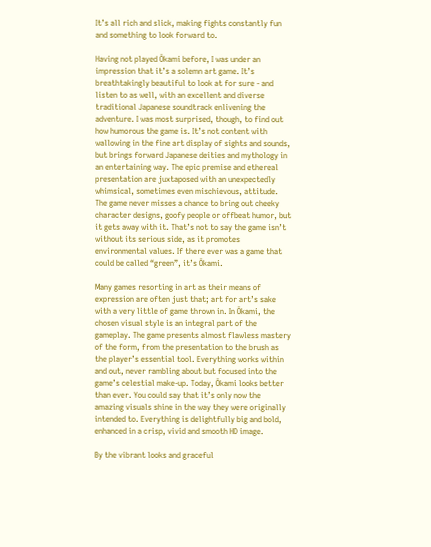It’s all rich and slick, making fights constantly fun and something to look forward to.

Having not played Ōkami before, I was under an impression that it’s a solemn art game. It’s breathtakingly beautiful to look at for sure - and listen to as well, with an excellent and diverse traditional Japanese soundtrack enlivening the adventure. I was most surprised, though, to find out how humorous the game is. It’s not content with wallowing in the fine art display of sights and sounds, but brings forward Japanese deities and mythology in an entertaining way. The epic premise and ethereal presentation are juxtaposed with an unexpectedly whimsical, sometimes even mischievous, attitude. The game never misses a chance to bring out cheeky character designs, goofy people or offbeat humor, but it gets away with it. That’s not to say the game isn’t without its serious side, as it promotes environmental values. If there ever was a game that could be called “green”, it’s Ōkami.

Many games resorting in art as their means of expression are often just that; art for art’s sake with a very little of game thrown in. In Ōkami, the chosen visual style is an integral part of the gameplay. The game presents almost flawless mastery of the form, from the presentation to the brush as the player’s essential tool. Everything works within and out, never rambling about but focused into the game’s celestial make-up. Today, Ōkami looks better than ever. You could say that it’s only now the amazing visuals shine in the way they were originally intended to. Everything is delightfully big and bold, enhanced in a crisp, vivid and smooth HD image.

By the vibrant looks and graceful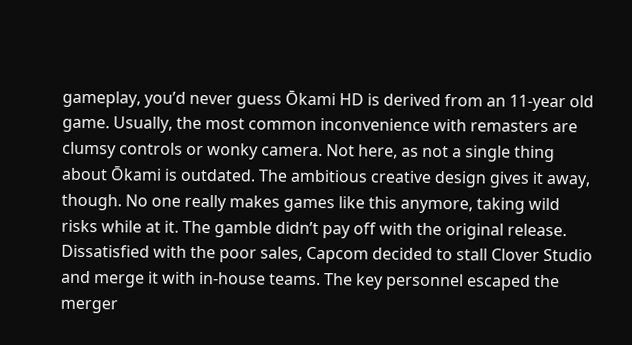gameplay, you’d never guess Ōkami HD is derived from an 11-year old game. Usually, the most common inconvenience with remasters are clumsy controls or wonky camera. Not here, as not a single thing about Ōkami is outdated. The ambitious creative design gives it away, though. No one really makes games like this anymore, taking wild risks while at it. The gamble didn’t pay off with the original release. Dissatisfied with the poor sales, Capcom decided to stall Clover Studio and merge it with in-house teams. The key personnel escaped the merger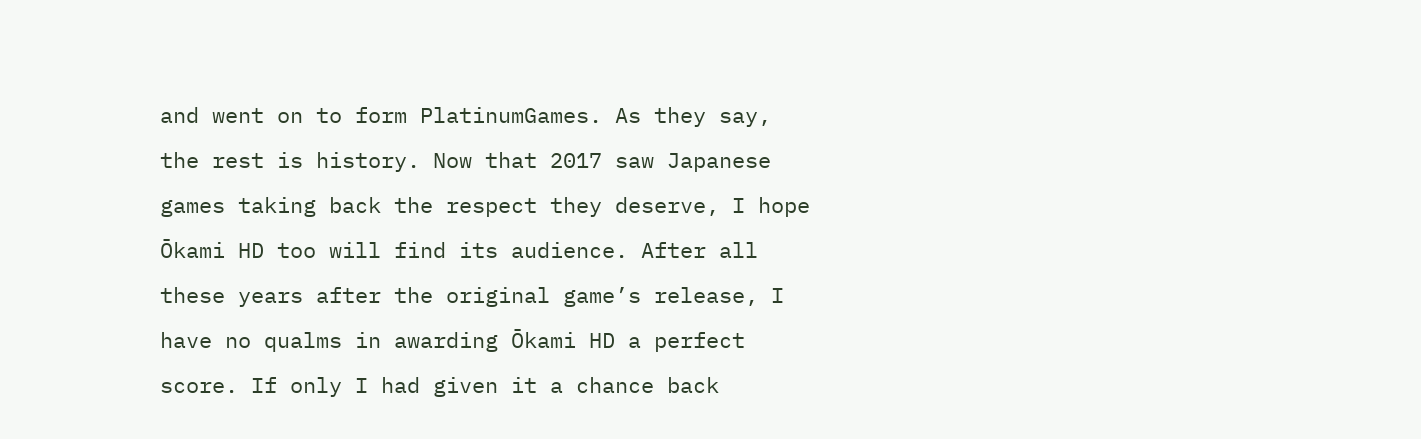and went on to form PlatinumGames. As they say, the rest is history. Now that 2017 saw Japanese games taking back the respect they deserve, I hope Ōkami HD too will find its audience. After all these years after the original game’s release, I have no qualms in awarding Ōkami HD a perfect score. If only I had given it a chance back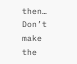then… Don’t make the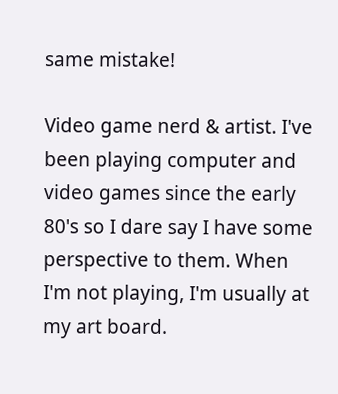same mistake!

Video game nerd & artist. I've been playing computer and video games since the early 80's so I dare say I have some perspective to them. When I'm not playing, I'm usually at my art board.